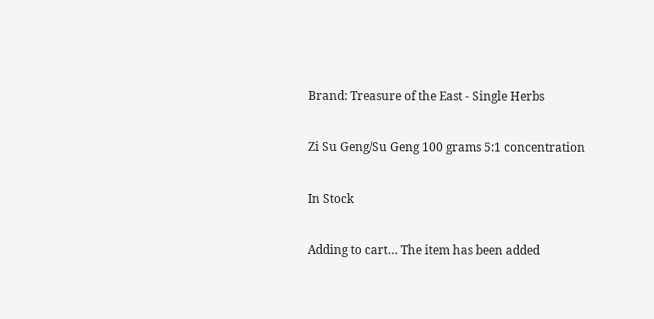Brand: Treasure of the East - Single Herbs

Zi Su Geng/Su Geng 100 grams 5:1 concentration

In Stock

Adding to cart… The item has been added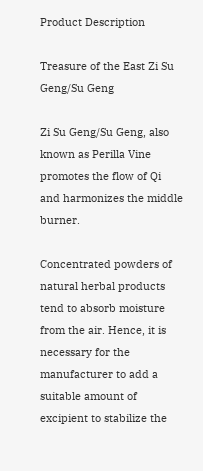Product Description

Treasure of the East Zi Su Geng/Su Geng

Zi Su Geng/Su Geng, also known as Perilla Vine promotes the flow of Qi and harmonizes the middle burner.

Concentrated powders of natural herbal products tend to absorb moisture from the air. Hence, it is necessary for the manufacturer to add a suitable amount of excipient to stabilize the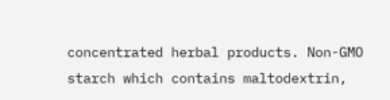concentrated herbal products. Non-GMO starch which contains maltodextrin,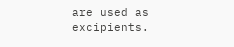are used as excipients.